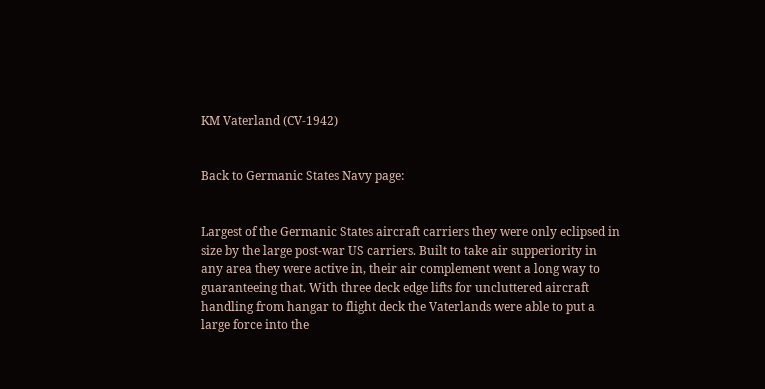KM Vaterland (CV-1942)


Back to Germanic States Navy page:


Largest of the Germanic States aircraft carriers they were only eclipsed in size by the large post-war US carriers. Built to take air supperiority in any area they were active in, their air complement went a long way to guaranteeing that. With three deck edge lifts for uncluttered aircraft handling from hangar to flight deck the Vaterlands were able to put a large force into the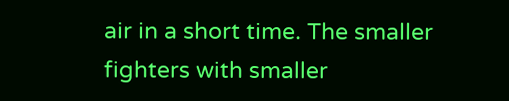air in a short time. The smaller fighters with smaller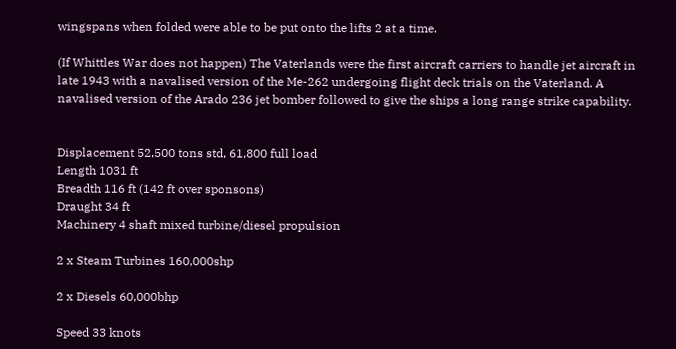wingspans when folded were able to be put onto the lifts 2 at a time.

(If Whittles War does not happen) The Vaterlands were the first aircraft carriers to handle jet aircraft in late 1943 with a navalised version of the Me-262 undergoing flight deck trials on the Vaterland. A navalised version of the Arado 236 jet bomber followed to give the ships a long range strike capability.


Displacement 52,500 tons std, 61,800 full load
Length 1031 ft
Breadth 116 ft (142 ft over sponsons)
Draught 34 ft
Machinery 4 shaft mixed turbine/diesel propulsion

2 x Steam Turbines 160,000shp

2 x Diesels 60,000bhp

Speed 33 knots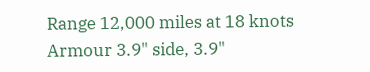Range 12,000 miles at 18 knots
Armour 3.9" side, 3.9"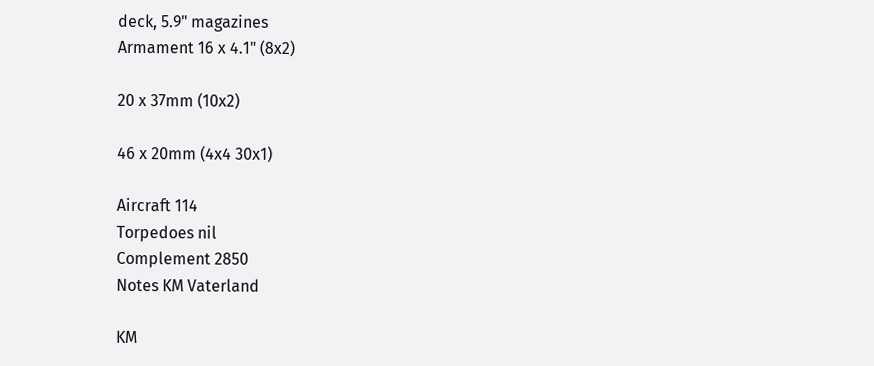deck, 5.9" magazines
Armament 16 x 4.1" (8x2)

20 x 37mm (10x2)

46 x 20mm (4x4 30x1)

Aircraft 114
Torpedoes nil
Complement 2850
Notes KM Vaterland

KM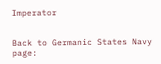Imperator


Back to Germanic States Navy page: